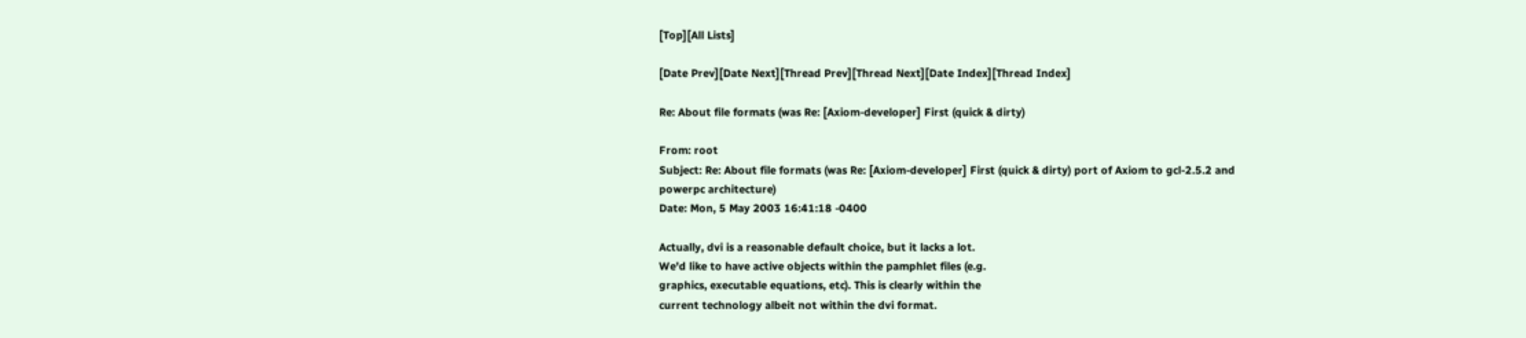[Top][All Lists]

[Date Prev][Date Next][Thread Prev][Thread Next][Date Index][Thread Index]

Re: About file formats (was Re: [Axiom-developer] First (quick & dirty)

From: root
Subject: Re: About file formats (was Re: [Axiom-developer] First (quick & dirty) port of Axiom to gcl-2.5.2 and powerpc architecture)
Date: Mon, 5 May 2003 16:41:18 -0400

Actually, dvi is a reasonable default choice, but it lacks a lot.
We'd like to have active objects within the pamphlet files (e.g.
graphics, executable equations, etc). This is clearly within the
current technology albeit not within the dvi format.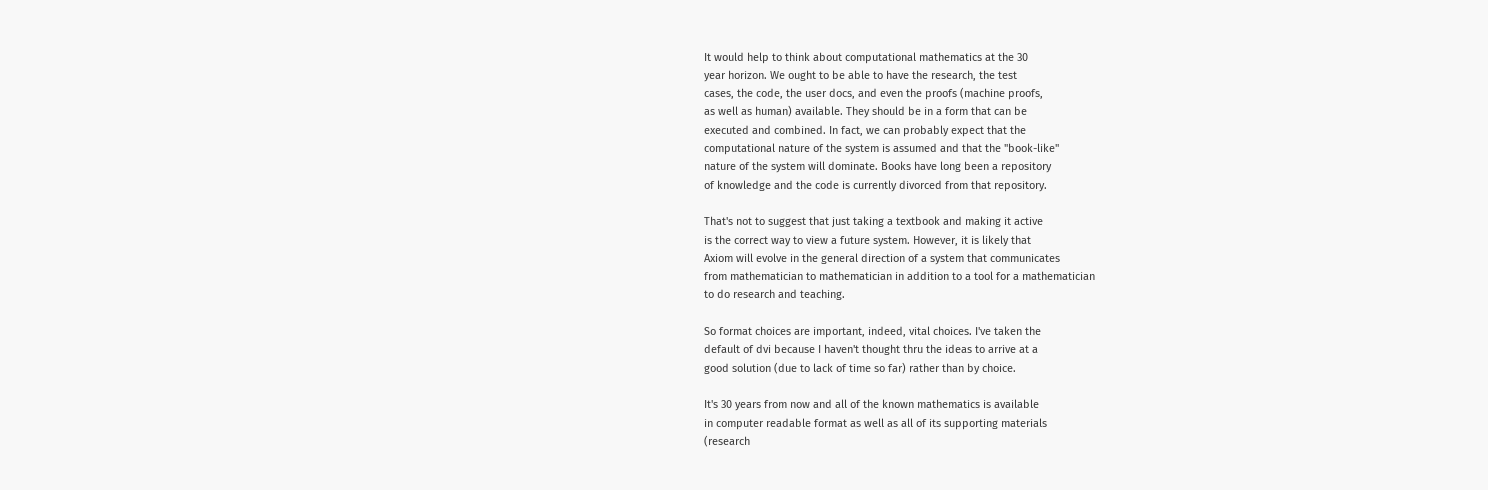It would help to think about computational mathematics at the 30
year horizon. We ought to be able to have the research, the test
cases, the code, the user docs, and even the proofs (machine proofs,
as well as human) available. They should be in a form that can be
executed and combined. In fact, we can probably expect that the
computational nature of the system is assumed and that the "book-like"
nature of the system will dominate. Books have long been a repository
of knowledge and the code is currently divorced from that repository.

That's not to suggest that just taking a textbook and making it active
is the correct way to view a future system. However, it is likely that
Axiom will evolve in the general direction of a system that communicates
from mathematician to mathematician in addition to a tool for a mathematician
to do research and teaching.

So format choices are important, indeed, vital choices. I've taken the
default of dvi because I haven't thought thru the ideas to arrive at a
good solution (due to lack of time so far) rather than by choice.

It's 30 years from now and all of the known mathematics is available
in computer readable format as well as all of its supporting materials
(research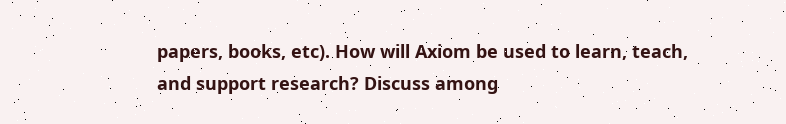papers, books, etc). How will Axiom be used to learn, teach,
and support research? Discuss among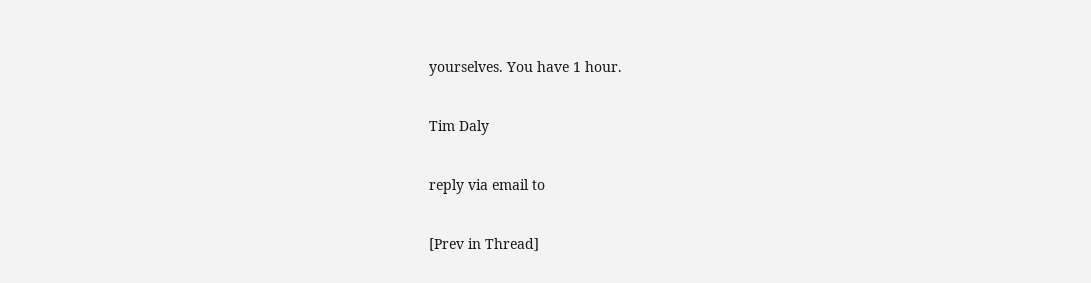yourselves. You have 1 hour.

Tim Daly

reply via email to

[Prev in Thread]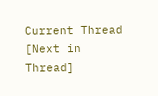Current Thread [Next in Thread]